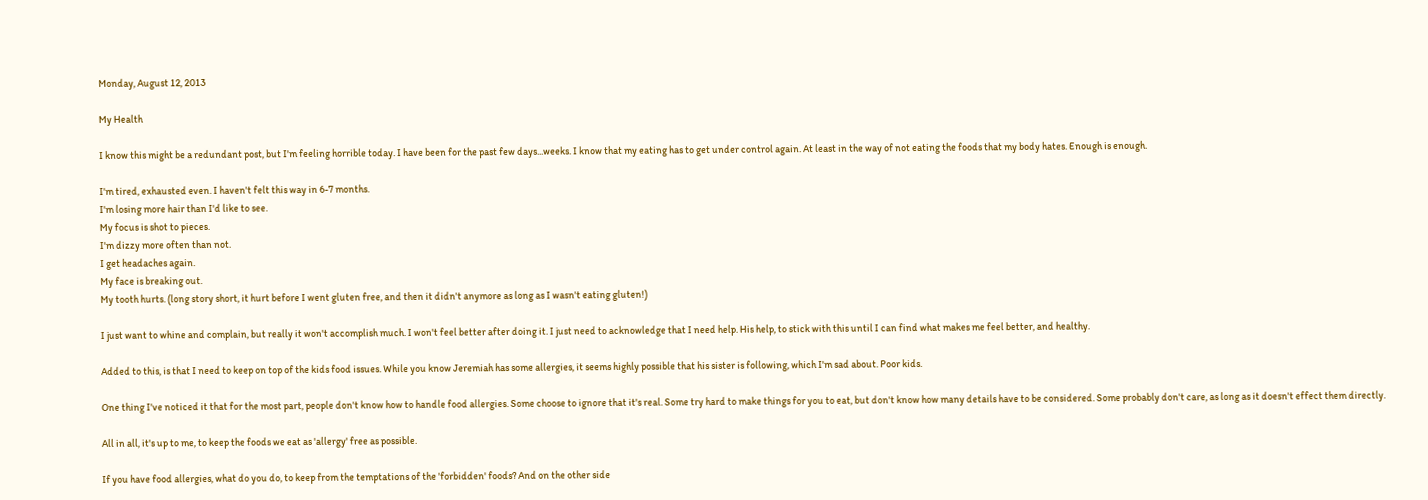Monday, August 12, 2013

My Health

I know this might be a redundant post, but I'm feeling horrible today. I have been for the past few days...weeks. I know that my eating has to get under control again. At least in the way of not eating the foods that my body hates. Enough is enough.

I'm tired, exhausted even. I haven't felt this way in 6-7 months.
I'm losing more hair than I'd like to see.
My focus is shot to pieces.
I'm dizzy more often than not.
I get headaches again.
My face is breaking out.
My tooth hurts. (long story short, it hurt before I went gluten free, and then it didn't anymore as long as I wasn't eating gluten!)

I just want to whine and complain, but really it won't accomplish much. I won't feel better after doing it. I just need to acknowledge that I need help. His help, to stick with this until I can find what makes me feel better, and healthy.

Added to this, is that I need to keep on top of the kids food issues. While you know Jeremiah has some allergies, it seems highly possible that his sister is following, which I'm sad about. Poor kids.

One thing I've noticed it that for the most part, people don't know how to handle food allergies. Some choose to ignore that it's real. Some try hard to make things for you to eat, but don't know how many details have to be considered. Some probably don't care, as long as it doesn't effect them directly.

All in all, it's up to me, to keep the foods we eat as 'allergy' free as possible.

If you have food allergies, what do you do, to keep from the temptations of the 'forbidden' foods? And on the other side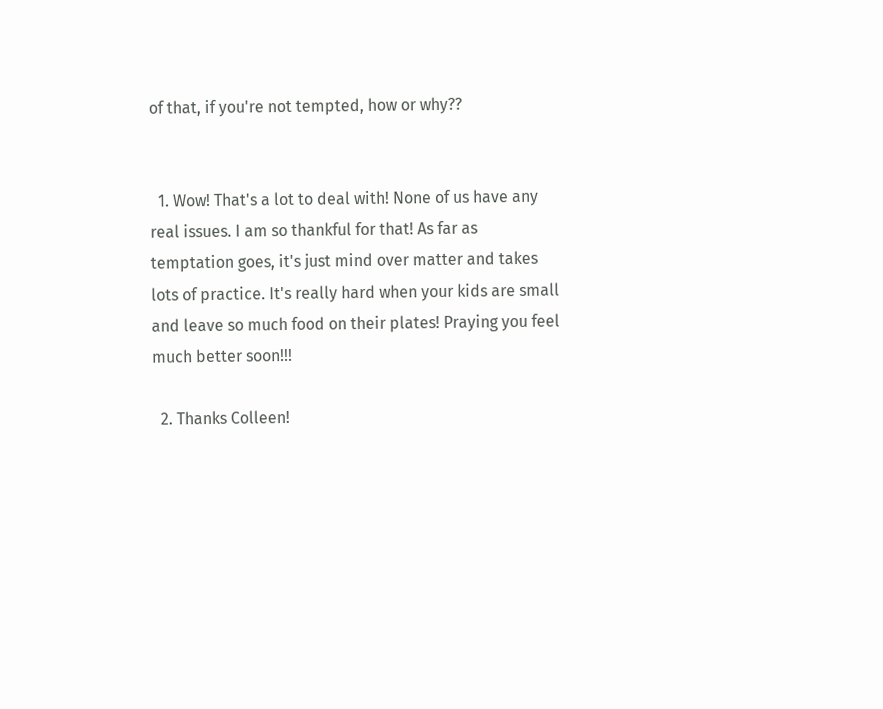of that, if you're not tempted, how or why??


  1. Wow! That's a lot to deal with! None of us have any real issues. I am so thankful for that! As far as temptation goes, it's just mind over matter and takes lots of practice. It's really hard when your kids are small and leave so much food on their plates! Praying you feel much better soon!!!

  2. Thanks Colleen!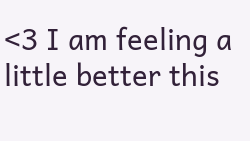<3 I am feeling a little better this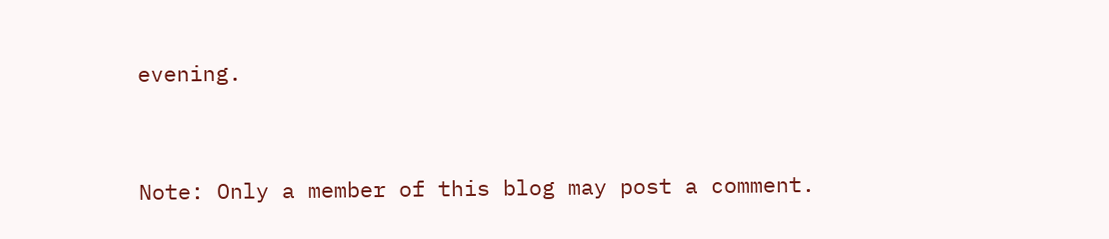evening.


Note: Only a member of this blog may post a comment.